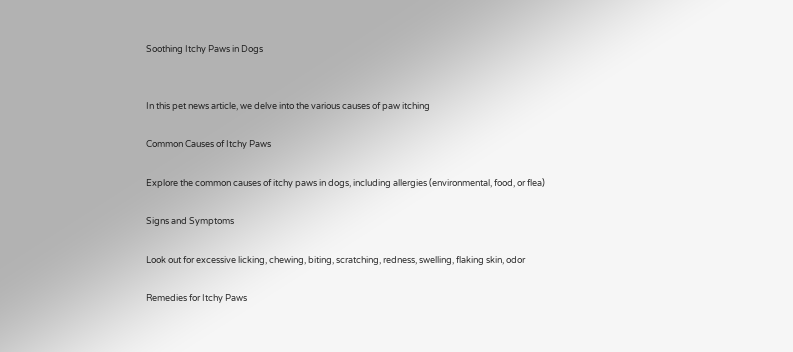Soothing Itchy Paws in Dogs


In this pet news article, we delve into the various causes of paw itching

Common Causes of Itchy Paws

Explore the common causes of itchy paws in dogs, including allergies (environmental, food, or flea)

Signs and Symptoms

Look out for excessive licking, chewing, biting, scratching, redness, swelling, flaking skin, odor

Remedies for Itchy Paws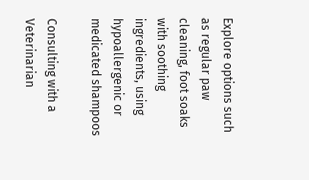Explore options such as regular paw cleaning, foot soaks with soothing ingredients, using hypoallergenic or medicated shampoos

Consulting with a Veterinarian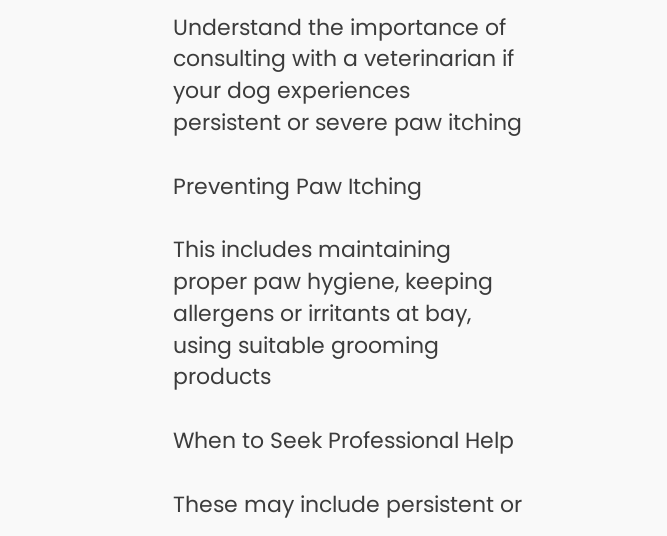Understand the importance of consulting with a veterinarian if your dog experiences persistent or severe paw itching

Preventing Paw Itching

This includes maintaining proper paw hygiene, keeping allergens or irritants at bay, using suitable grooming products

When to Seek Professional Help

These may include persistent or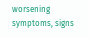worsening symptoms, signs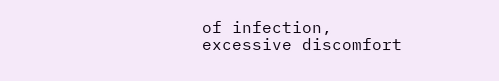of infection, excessive discomfort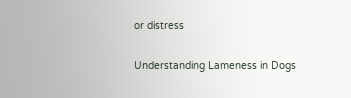or distress

Understanding Lameness in Dogs